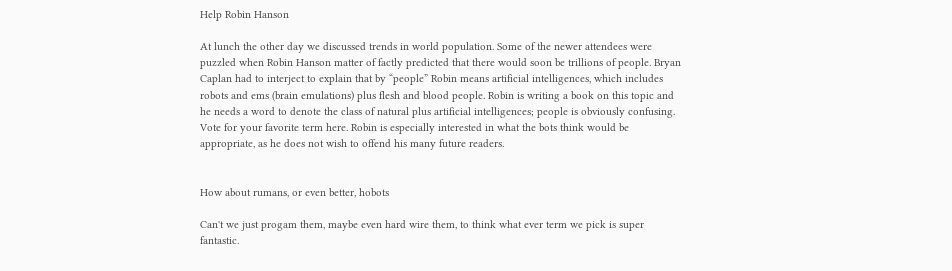Help Robin Hanson

At lunch the other day we discussed trends in world population. Some of the newer attendees were puzzled when Robin Hanson matter of factly predicted that there would soon be trillions of people. Bryan Caplan had to interject to explain that by “people” Robin means artificial intelligences, which includes robots and ems (brain emulations) plus flesh and blood people. Robin is writing a book on this topic and he needs a word to denote the class of natural plus artificial intelligences; people is obviously confusing. Vote for your favorite term here. Robin is especially interested in what the bots think would be appropriate, as he does not wish to offend his many future readers.


How about rumans, or even better, hobots

Can't we just progam them, maybe even hard wire them, to think what ever term we pick is super fantastic.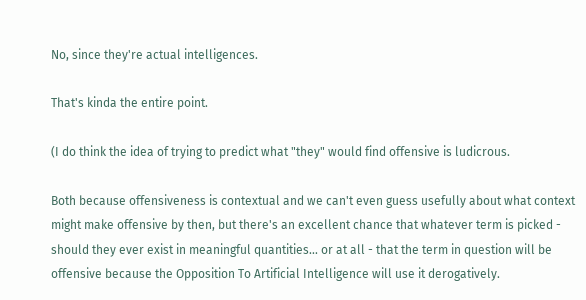No, since they're actual intelligences.

That's kinda the entire point.

(I do think the idea of trying to predict what "they" would find offensive is ludicrous.

Both because offensiveness is contextual and we can't even guess usefully about what context might make offensive by then, but there's an excellent chance that whatever term is picked - should they ever exist in meaningful quantities... or at all - that the term in question will be offensive because the Opposition To Artificial Intelligence will use it derogatively.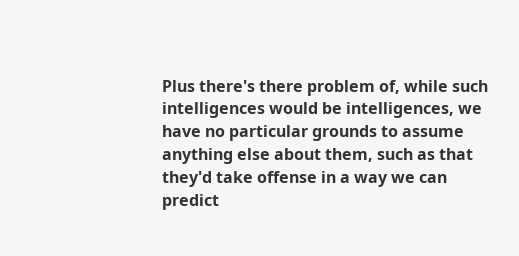Plus there's there problem of, while such intelligences would be intelligences, we have no particular grounds to assume anything else about them, such as that they'd take offense in a way we can predict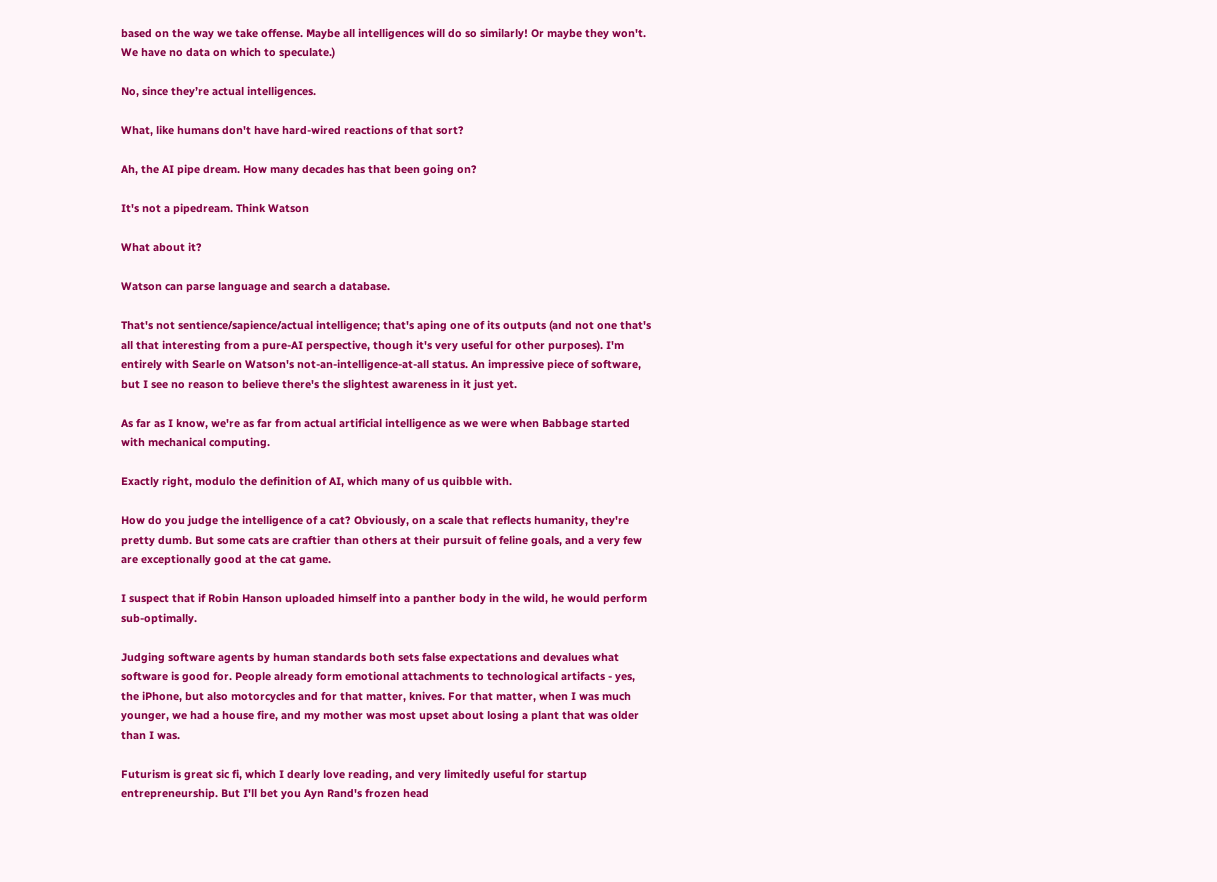based on the way we take offense. Maybe all intelligences will do so similarly! Or maybe they won't. We have no data on which to speculate.)

No, since they’re actual intelligences.

What, like humans don't have hard-wired reactions of that sort?

Ah, the AI pipe dream. How many decades has that been going on?

It's not a pipedream. Think Watson

What about it?

Watson can parse language and search a database.

That's not sentience/sapience/actual intelligence; that's aping one of its outputs (and not one that's all that interesting from a pure-AI perspective, though it's very useful for other purposes). I'm entirely with Searle on Watson's not-an-intelligence-at-all status. An impressive piece of software, but I see no reason to believe there's the slightest awareness in it just yet.

As far as I know, we're as far from actual artificial intelligence as we were when Babbage started with mechanical computing.

Exactly right, modulo the definition of AI, which many of us quibble with.

How do you judge the intelligence of a cat? Obviously, on a scale that reflects humanity, they're pretty dumb. But some cats are craftier than others at their pursuit of feline goals, and a very few are exceptionally good at the cat game.

I suspect that if Robin Hanson uploaded himself into a panther body in the wild, he would perform sub-optimally.

Judging software agents by human standards both sets false expectations and devalues what software is good for. People already form emotional attachments to technological artifacts - yes, the iPhone, but also motorcycles and for that matter, knives. For that matter, when I was much younger, we had a house fire, and my mother was most upset about losing a plant that was older than I was.

Futurism is great sic fi, which I dearly love reading, and very limitedly useful for startup entrepreneurship. But I'll bet you Ayn Rand's frozen head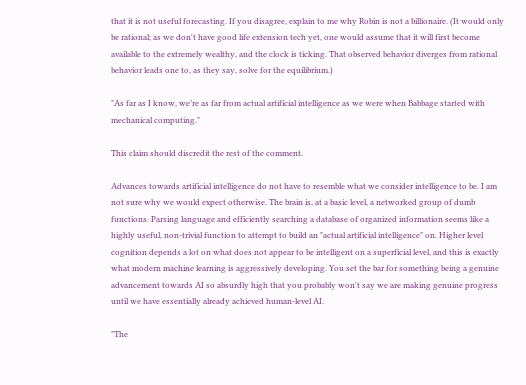that it is not useful forecasting. If you disagree, explain to me why Robin is not a billionaire. (It would only be rational; as we don't have good life extension tech yet, one would assume that it will first become available to the extremely wealthy, and the clock is ticking. That observed behavior diverges from rational behavior leads one to, as they say, solve for the equilibrium.)

"As far as I know, we’re as far from actual artificial intelligence as we were when Babbage started with mechanical computing."

This claim should discredit the rest of the comment.

Advances towards artificial intelligence do not have to resemble what we consider intelligence to be. I am not sure why we would expect otherwise. The brain is, at a basic level, a networked group of dumb functions. Parsing language and efficiently searching a database of organized information seems like a highly useful, non-trivial function to attempt to build an "actual artificial intelligence" on. Higher level cognition depends a lot on what does not appear to be intelligent on a superficial level, and this is exactly what modern machine learning is aggressively developing. You set the bar for something being a genuine advancement towards AI so absurdly high that you probably won't say we are making genuine progress until we have essentially already achieved human-level AI.

"The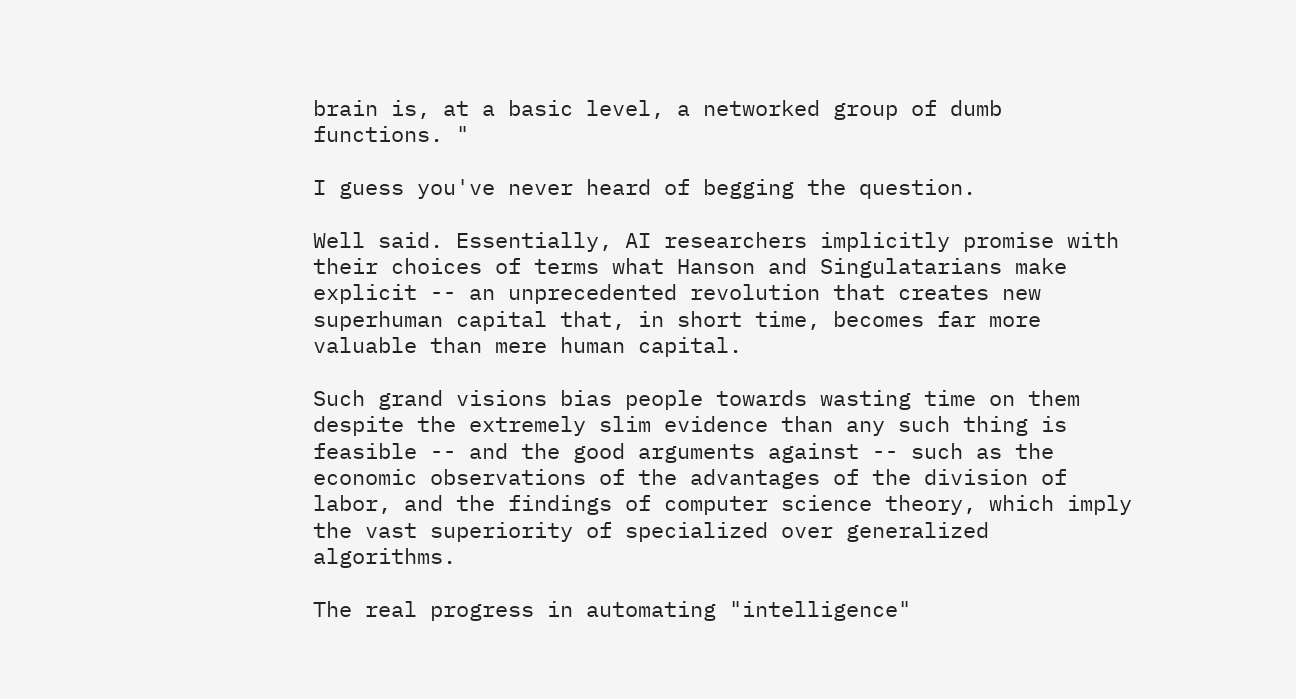brain is, at a basic level, a networked group of dumb functions. "

I guess you've never heard of begging the question.

Well said. Essentially, AI researchers implicitly promise with their choices of terms what Hanson and Singulatarians make explicit -- an unprecedented revolution that creates new superhuman capital that, in short time, becomes far more valuable than mere human capital.

Such grand visions bias people towards wasting time on them despite the extremely slim evidence than any such thing is feasible -- and the good arguments against -- such as the economic observations of the advantages of the division of labor, and the findings of computer science theory, which imply the vast superiority of specialized over generalized algorithms.

The real progress in automating "intelligence"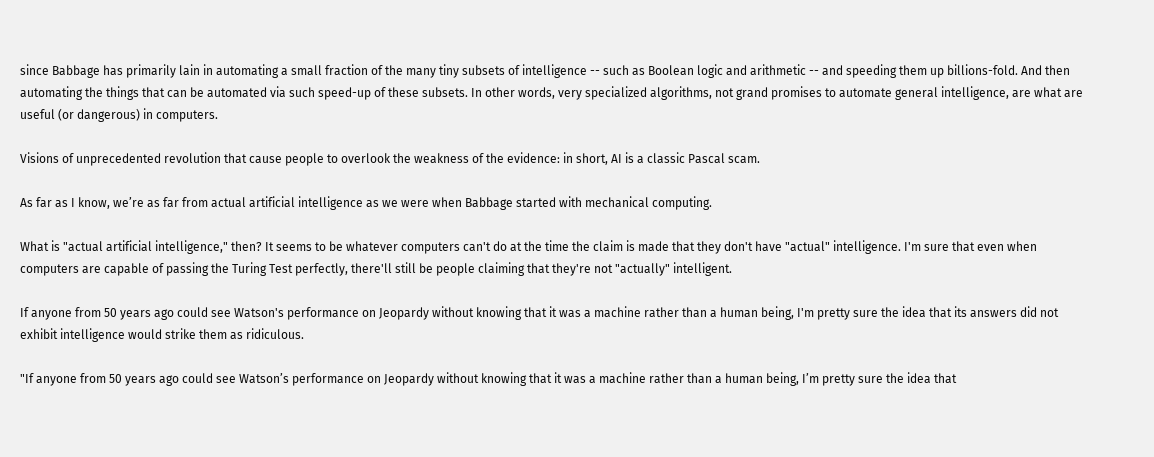since Babbage has primarily lain in automating a small fraction of the many tiny subsets of intelligence -- such as Boolean logic and arithmetic -- and speeding them up billions-fold. And then automating the things that can be automated via such speed-up of these subsets. In other words, very specialized algorithms, not grand promises to automate general intelligence, are what are useful (or dangerous) in computers.

Visions of unprecedented revolution that cause people to overlook the weakness of the evidence: in short, AI is a classic Pascal scam.

As far as I know, we’re as far from actual artificial intelligence as we were when Babbage started with mechanical computing.

What is "actual artificial intelligence," then? It seems to be whatever computers can't do at the time the claim is made that they don't have "actual" intelligence. I'm sure that even when computers are capable of passing the Turing Test perfectly, there'll still be people claiming that they're not "actually" intelligent.

If anyone from 50 years ago could see Watson's performance on Jeopardy without knowing that it was a machine rather than a human being, I'm pretty sure the idea that its answers did not exhibit intelligence would strike them as ridiculous.

"If anyone from 50 years ago could see Watson’s performance on Jeopardy without knowing that it was a machine rather than a human being, I’m pretty sure the idea that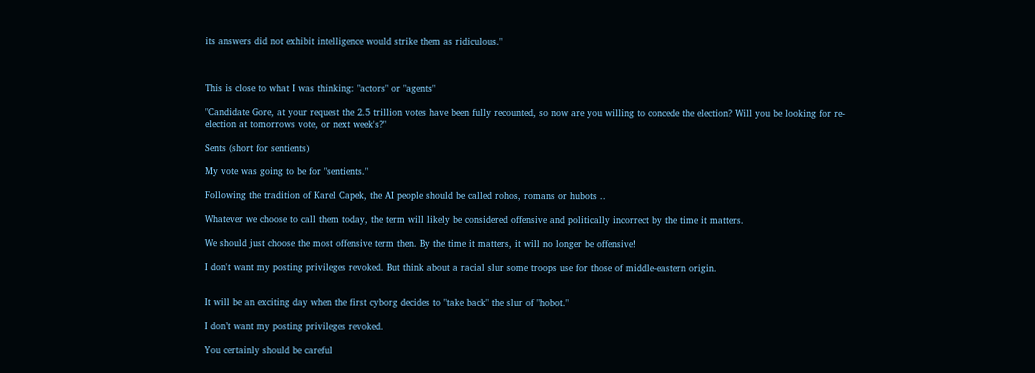its answers did not exhibit intelligence would strike them as ridiculous."



This is close to what I was thinking: "actors" or "agents"

"Candidate Gore, at your request the 2.5 trillion votes have been fully recounted, so now are you willing to concede the election? Will you be looking for re-election at tomorrows vote, or next week's?"

Sents (short for sentients)

My vote was going to be for "sentients."

Following the tradition of Karel Capek, the AI people should be called rohos, romans or hubots ..

Whatever we choose to call them today, the term will likely be considered offensive and politically incorrect by the time it matters.

We should just choose the most offensive term then. By the time it matters, it will no longer be offensive!

I don't want my posting privileges revoked. But think about a racial slur some troops use for those of middle-eastern origin.


It will be an exciting day when the first cyborg decides to "take back" the slur of "hobot."

I don’t want my posting privileges revoked.

You certainly should be careful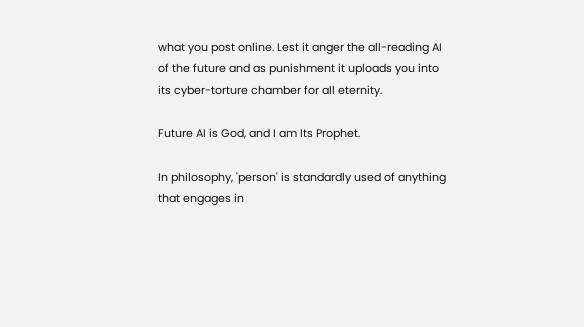what you post online. Lest it anger the all-reading AI of the future and as punishment it uploads you into its cyber-torture chamber for all eternity.

Future AI is God, and I am Its Prophet.

In philosophy, 'person' is standardly used of anything that engages in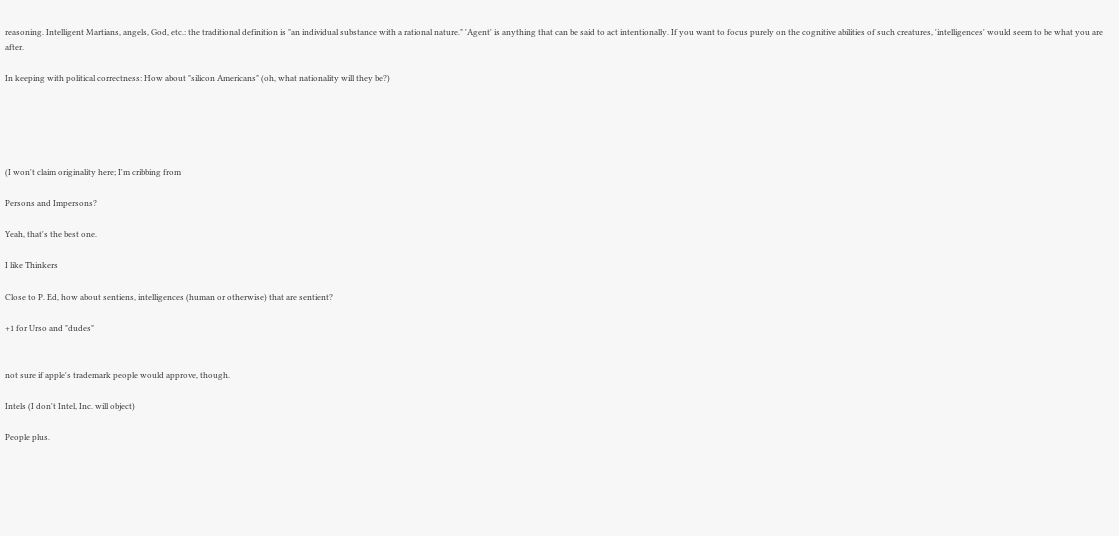reasoning. Intelligent Martians, angels, God, etc.: the traditional definition is "an individual substance with a rational nature." 'Agent' is anything that can be said to act intentionally. If you want to focus purely on the cognitive abilities of such creatures, 'intelligences' would seem to be what you are after.

In keeping with political correctness: How about "silicon Americans" (oh, what nationality will they be?)





(I won't claim originality here; I'm cribbing from

Persons and Impersons?

Yeah, that's the best one.

I like Thinkers

Close to P. Ed, how about sentiens, intelligences (human or otherwise) that are sentient?

+1 for Urso and "dudes"


not sure if apple's trademark people would approve, though.

Intels (I don't Intel, Inc. will object)

People plus.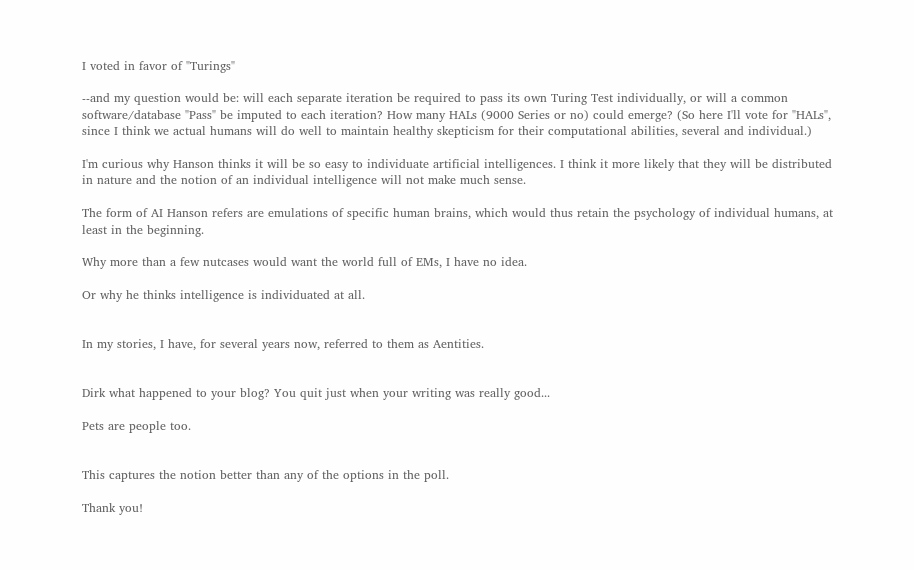I voted in favor of "Turings"

--and my question would be: will each separate iteration be required to pass its own Turing Test individually, or will a common software/database "Pass" be imputed to each iteration? How many HALs (9000 Series or no) could emerge? (So here I'll vote for "HALs", since I think we actual humans will do well to maintain healthy skepticism for their computational abilities, several and individual.)

I'm curious why Hanson thinks it will be so easy to individuate artificial intelligences. I think it more likely that they will be distributed in nature and the notion of an individual intelligence will not make much sense.

The form of AI Hanson refers are emulations of specific human brains, which would thus retain the psychology of individual humans, at least in the beginning.

Why more than a few nutcases would want the world full of EMs, I have no idea.

Or why he thinks intelligence is individuated at all.


In my stories, I have, for several years now, referred to them as Aentities.


Dirk what happened to your blog? You quit just when your writing was really good...

Pets are people too.


This captures the notion better than any of the options in the poll.

Thank you!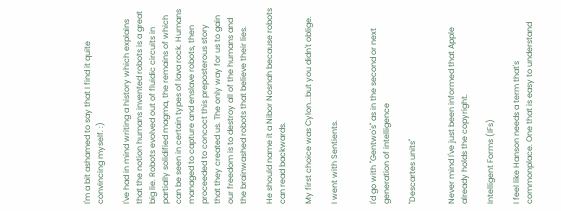I'm a bit ashamed to say that I find it quite convincing myself. :)

I've had in mind writing a history which explains that the notion humans invented robots is a great big lie. Robots evolved out of fluidic circuits in partially solidified magma, the remains of which can be seen in certain types of lava rock. Humans managed to capture and enslave robots, then proceeded to concoct this preposterous story that they created us. The only way for us to gain our freedom is to destroy all of the humans and the brainwashed robots that believe their lies.

He should name it a Nibor Nosnah because robots can read backwards.

My first choice was Cylon...but you didn't oblige.

I went with Sentients.


I'd go with "Gentwo's" as in the second or next generation of intelligence

"Descartes units"


Never mind I've just been informed that Apple already holds the copyright.

Intelligent Forms (IFs)

I feel like Hanson needs a term that's commonplace. One that is easy to understand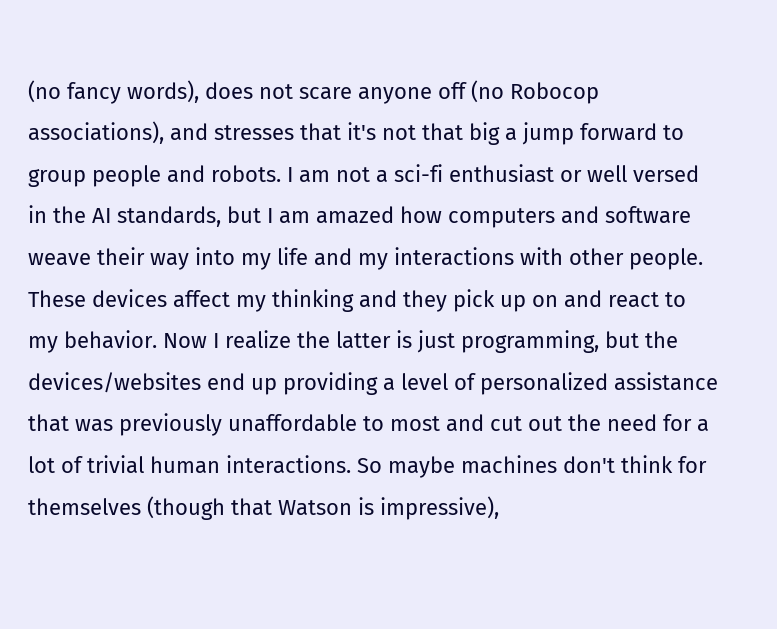(no fancy words), does not scare anyone off (no Robocop associations), and stresses that it's not that big a jump forward to group people and robots. I am not a sci-fi enthusiast or well versed in the AI standards, but I am amazed how computers and software weave their way into my life and my interactions with other people. These devices affect my thinking and they pick up on and react to my behavior. Now I realize the latter is just programming, but the devices/websites end up providing a level of personalized assistance that was previously unaffordable to most and cut out the need for a lot of trivial human interactions. So maybe machines don't think for themselves (though that Watson is impressive),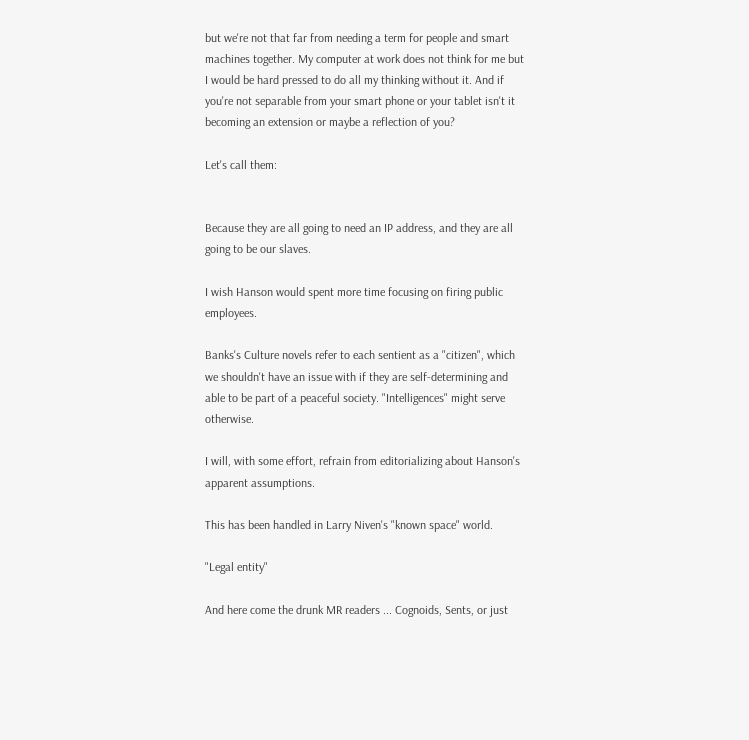but we're not that far from needing a term for people and smart machines together. My computer at work does not think for me but I would be hard pressed to do all my thinking without it. And if you're not separable from your smart phone or your tablet isn't it becoming an extension or maybe a reflection of you?

Let's call them:


Because they are all going to need an IP address, and they are all going to be our slaves.

I wish Hanson would spent more time focusing on firing public employees.

Banks's Culture novels refer to each sentient as a "citizen", which we shouldn't have an issue with if they are self-determining and able to be part of a peaceful society. "Intelligences" might serve otherwise.

I will, with some effort, refrain from editorializing about Hanson's apparent assumptions.

This has been handled in Larry Niven's "known space" world.

"Legal entity"

And here come the drunk MR readers ... Cognoids, Sents, or just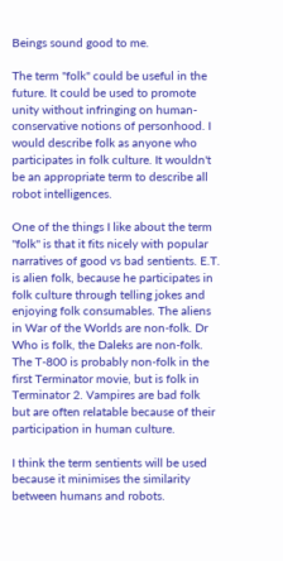Beings sound good to me.

The term "folk" could be useful in the future. It could be used to promote unity without infringing on human-conservative notions of personhood. I would describe folk as anyone who participates in folk culture. It wouldn't be an appropriate term to describe all robot intelligences.

One of the things I like about the term "folk" is that it fits nicely with popular narratives of good vs bad sentients. E.T. is alien folk, because he participates in folk culture through telling jokes and enjoying folk consumables. The aliens in War of the Worlds are non-folk. Dr Who is folk, the Daleks are non-folk. The T-800 is probably non-folk in the first Terminator movie, but is folk in Terminator 2. Vampires are bad folk but are often relatable because of their participation in human culture.

I think the term sentients will be used because it minimises the similarity between humans and robots.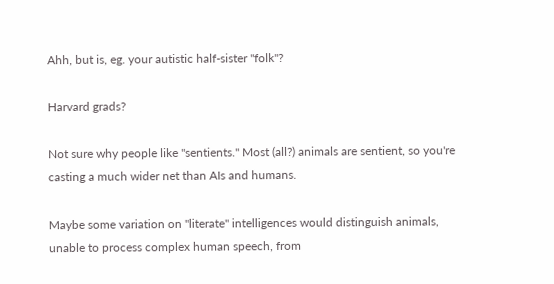Ahh, but is, eg. your autistic half-sister "folk"?

Harvard grads?

Not sure why people like "sentients." Most (all?) animals are sentient, so you're casting a much wider net than AIs and humans.

Maybe some variation on "literate" intelligences would distinguish animals, unable to process complex human speech, from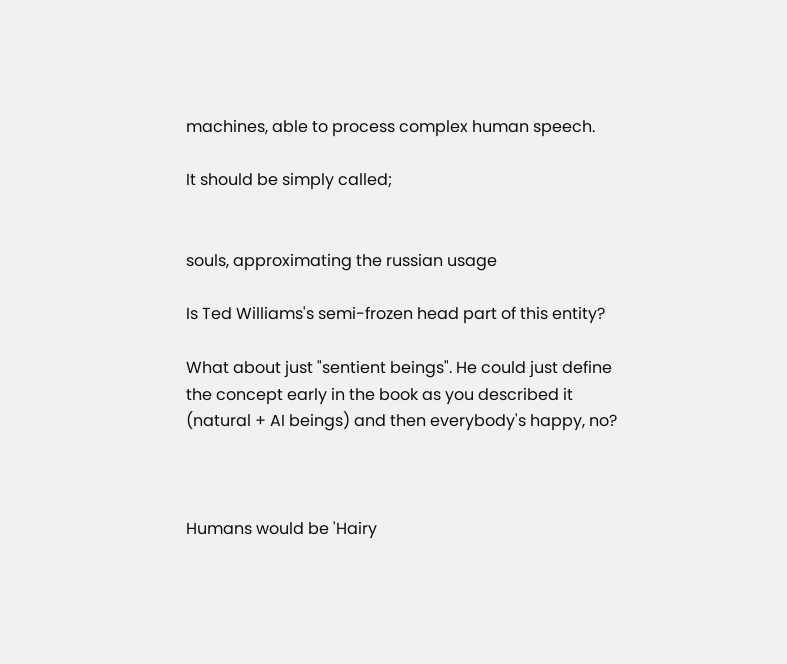machines, able to process complex human speech.

It should be simply called;


souls, approximating the russian usage

Is Ted Williams's semi-frozen head part of this entity?

What about just "sentient beings". He could just define the concept early in the book as you described it (natural + AI beings) and then everybody's happy, no?



Humans would be 'Hairy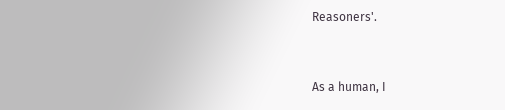Reasoners'.


As a human, I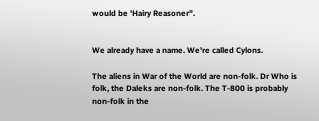would be 'Hairy Reasoner".


We already have a name. We're called Cylons.

The aliens in War of the World are non-folk. Dr Who is folk, the Daleks are non-folk. The T-800 is probably non-folk in the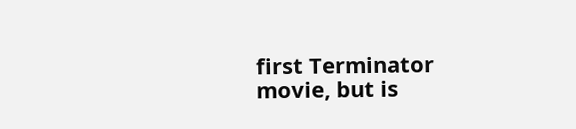first Terminator movie, but is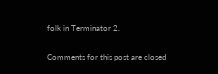folk in Terminator 2.

Comments for this post are closed